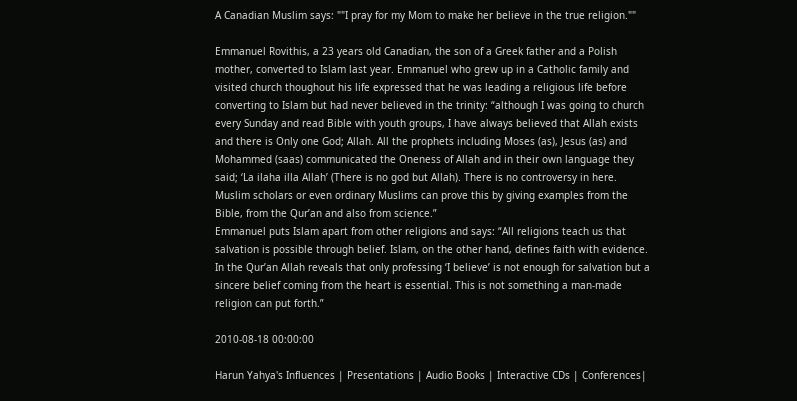A Canadian Muslim says: ""I pray for my Mom to make her believe in the true religion.""

Emmanuel Rovithis, a 23 years old Canadian, the son of a Greek father and a Polish mother, converted to Islam last year. Emmanuel who grew up in a Catholic family and visited church thoughout his life expressed that he was leading a religious life before converting to Islam but had never believed in the trinity: “although I was going to church every Sunday and read Bible with youth groups, I have always believed that Allah exists and there is Only one God; Allah. All the prophets including Moses (as), Jesus (as) and Mohammed (saas) communicated the Oneness of Allah and in their own language they said; ‘La ilaha illa Allah’ (There is no god but Allah). There is no controversy in here.  Muslim scholars or even ordinary Muslims can prove this by giving examples from the Bible, from the Qur’an and also from science.”
Emmanuel puts Islam apart from other religions and says: “All religions teach us that salvation is possible through belief. Islam, on the other hand, defines faith with evidence. In the Qur’an Allah reveals that only professing ‘I believe’ is not enough for salvation but a sincere belief coming from the heart is essential. This is not something a man-made religion can put forth.”

2010-08-18 00:00:00

Harun Yahya's Influences | Presentations | Audio Books | Interactive CDs | Conferences|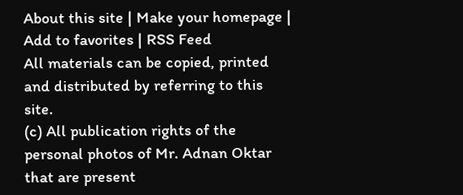About this site | Make your homepage | Add to favorites | RSS Feed
All materials can be copied, printed and distributed by referring to this site.
(c) All publication rights of the personal photos of Mr. Adnan Oktar that are present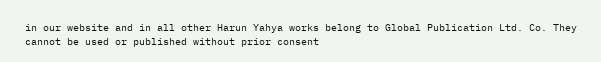in our website and in all other Harun Yahya works belong to Global Publication Ltd. Co. They cannot be used or published without prior consent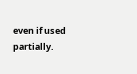even if used partially.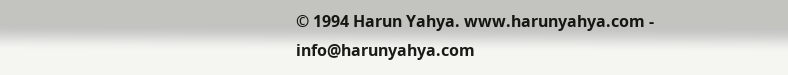© 1994 Harun Yahya. www.harunyahya.com - info@harunyahya.com